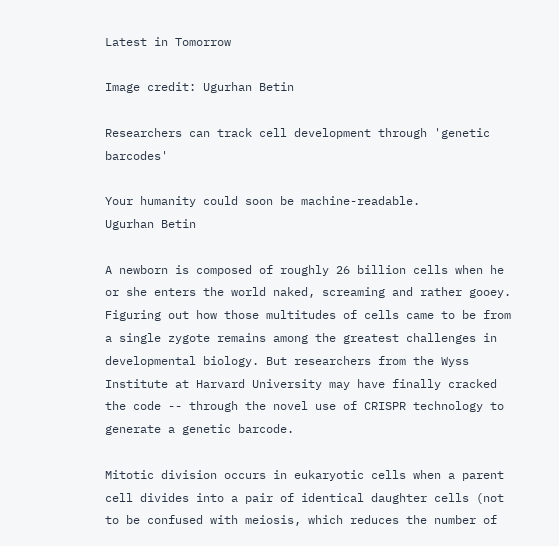Latest in Tomorrow

Image credit: Ugurhan Betin

Researchers can track cell development through 'genetic barcodes'

Your humanity could soon be machine-readable.
Ugurhan Betin

A newborn is composed of roughly 26 billion cells when he or she enters the world naked, screaming and rather gooey. Figuring out how those multitudes of cells came to be from a single zygote remains among the greatest challenges in developmental biology. But researchers from the Wyss Institute at Harvard University may have finally cracked the code -- through the novel use of CRISPR technology to generate a genetic barcode.

Mitotic division occurs in eukaryotic cells when a parent cell divides into a pair of identical daughter cells (not to be confused with meiosis, which reduces the number of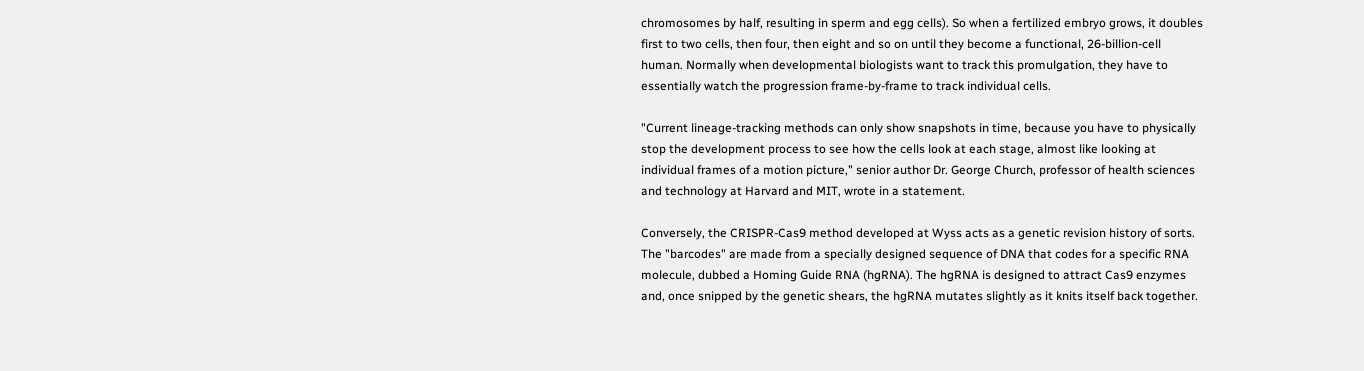chromosomes by half, resulting in sperm and egg cells). So when a fertilized embryo grows, it doubles first to two cells, then four, then eight and so on until they become a functional, 26-billion-cell human. Normally when developmental biologists want to track this promulgation, they have to essentially watch the progression frame-by-frame to track individual cells.

"Current lineage-tracking methods can only show snapshots in time, because you have to physically stop the development process to see how the cells look at each stage, almost like looking at individual frames of a motion picture," senior author Dr. George Church, professor of health sciences and technology at Harvard and MIT, wrote in a statement.

Conversely, the CRISPR-Cas9 method developed at Wyss acts as a genetic revision history of sorts. The "barcodes" are made from a specially designed sequence of DNA that codes for a specific RNA molecule, dubbed a Homing Guide RNA (hgRNA). The hgRNA is designed to attract Cas9 enzymes and, once snipped by the genetic shears, the hgRNA mutates slightly as it knits itself back together.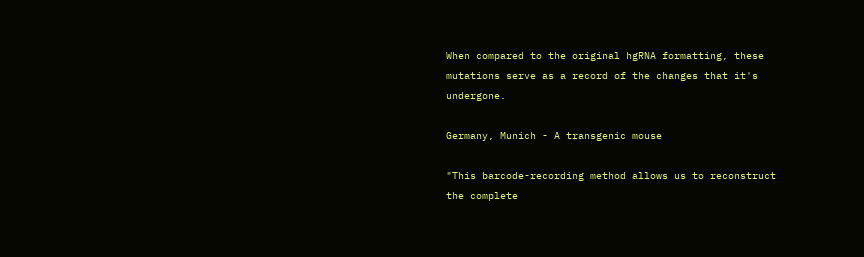When compared to the original hgRNA formatting, these mutations serve as a record of the changes that it's undergone.

Germany, Munich - A transgenic mouse

"This barcode-recording method allows us to reconstruct the complete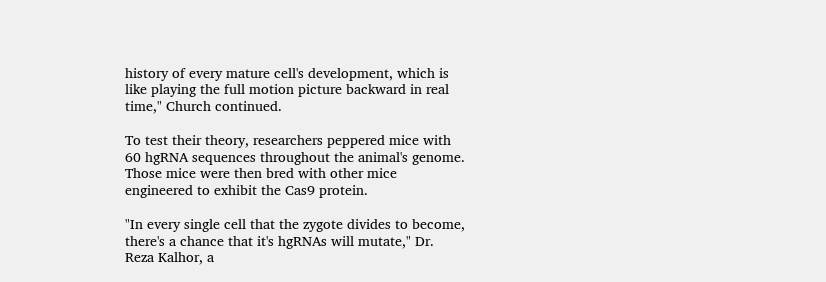history of every mature cell's development, which is like playing the full motion picture backward in real time," Church continued.

To test their theory, researchers peppered mice with 60 hgRNA sequences throughout the animal's genome. Those mice were then bred with other mice engineered to exhibit the Cas9 protein.

"In every single cell that the zygote divides to become, there's a chance that it's hgRNAs will mutate," Dr. Reza Kalhor, a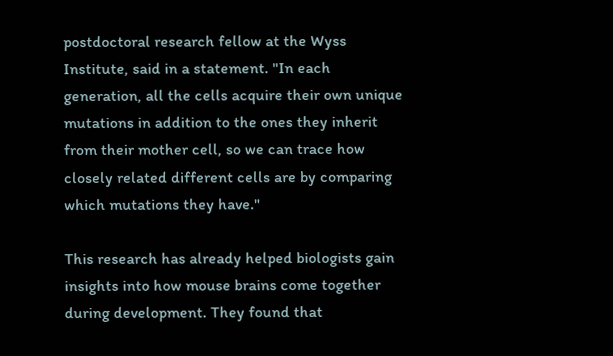postdoctoral research fellow at the Wyss Institute, said in a statement. "In each generation, all the cells acquire their own unique mutations in addition to the ones they inherit from their mother cell, so we can trace how closely related different cells are by comparing which mutations they have."

This research has already helped biologists gain insights into how mouse brains come together during development. They found that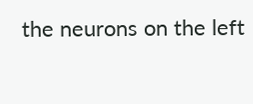the neurons on the left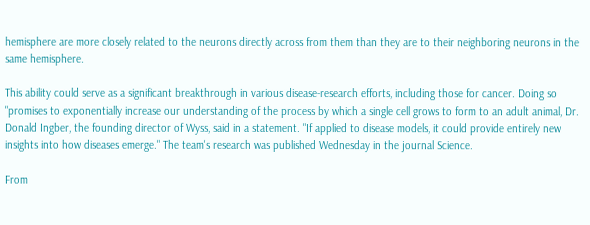hemisphere are more closely related to the neurons directly across from them than they are to their neighboring neurons in the same hemisphere.

This ability could serve as a significant breakthrough in various disease-research efforts, including those for cancer. Doing so "promises to exponentially increase our understanding of the process by which a single cell grows to form to an adult animal, Dr. Donald Ingber, the founding director of Wyss, said in a statement. "If applied to disease models, it could provide entirely new insights into how diseases emerge." The team's research was published Wednesday in the journal Science.

From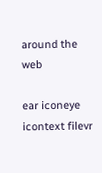around the web

ear iconeye icontext filevr